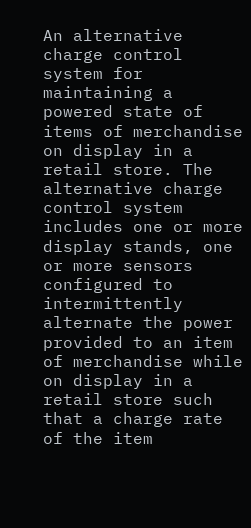An alternative charge control system for maintaining a powered state of items of merchandise on display in a retail store. The alternative charge control system includes one or more display stands, one or more sensors configured to intermittently alternate the power provided to an item of merchandise while on display in a retail store such that a charge rate of the item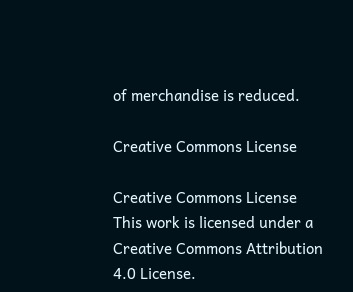of merchandise is reduced.

Creative Commons License

Creative Commons License
This work is licensed under a Creative Commons Attribution 4.0 License.